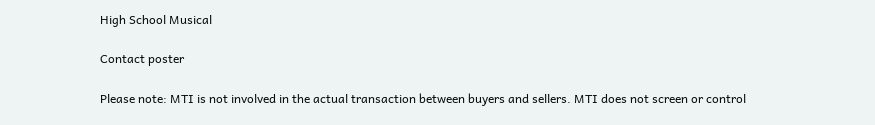High School Musical

Contact poster

Please note: MTI is not involved in the actual transaction between buyers and sellers. MTI does not screen or control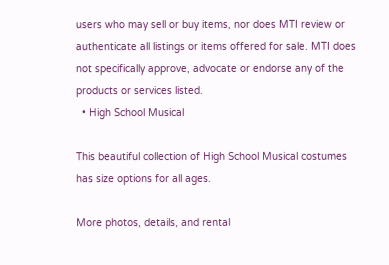users who may sell or buy items, nor does MTI review or authenticate all listings or items offered for sale. MTI does not specifically approve, advocate or endorse any of the products or services listed.
  • High School Musical

This beautiful collection of High School Musical costumes has size options for all ages.

More photos, details, and rental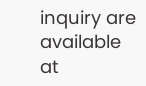inquiry are available at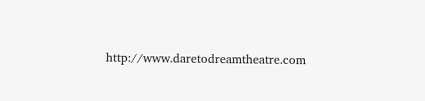http://www.daretodreamtheatre.com